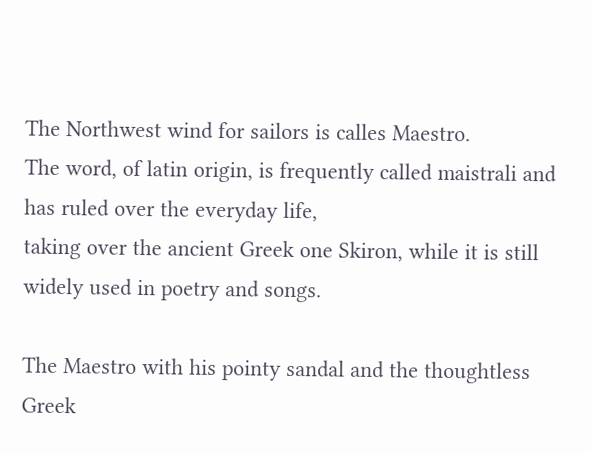The Northwest wind for sailors is calles Maestro.
The word, of latin origin, is frequently called maistrali and has ruled over the everyday life,
taking over the ancient Greek one Skiron, while it is still widely used in poetry and songs.

The Maestro with his pointy sandal and the thoughtless
Greek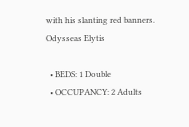with his slanting red banners.
Odysseas Elytis

  • BEDS: 1 Double
  • OCCUPANCY: 2 Adults